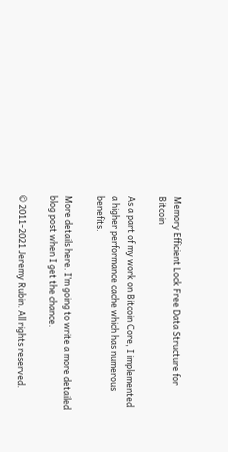Memory Efficient Lock Free Data Structure for Bitcoin

As a part of my work on Bitcoin Core, I implemented a higher performance cache which has numerous benefits.

More details here. I’m going to write a more detailed blog post when I get the chance.

© 2011-2021 Jeremy Rubin. All rights reserved.